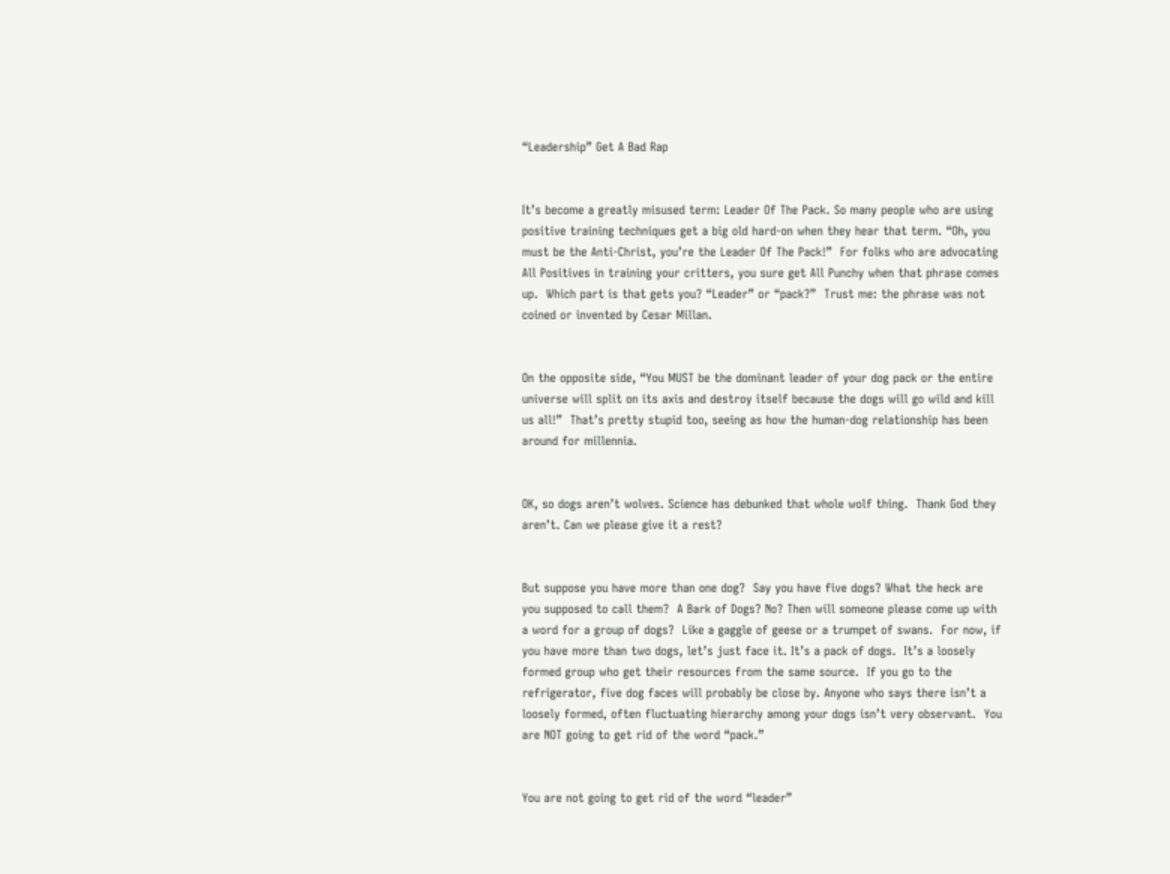“Leadership” Get A Bad Rap


It’s become a greatly misused term: Leader Of The Pack. So many people who are using positive training techniques get a big old hard-on when they hear that term. “Oh, you must be the Anti-Christ, you’re the Leader Of The Pack!”  For folks who are advocating All Positives in training your critters, you sure get All Punchy when that phrase comes up.  Which part is that gets you? “Leader” or “pack?”  Trust me: the phrase was not coined or invented by Cesar Millan.


On the opposite side, “You MUST be the dominant leader of your dog pack or the entire universe will split on its axis and destroy itself because the dogs will go wild and kill us all!”  That’s pretty stupid too, seeing as how the human-dog relationship has been around for millennia.


OK, so dogs aren’t wolves. Science has debunked that whole wolf thing.  Thank God they aren’t. Can we please give it a rest?


But suppose you have more than one dog?  Say you have five dogs? What the heck are you supposed to call them?  A Bark of Dogs? No? Then will someone please come up with a word for a group of dogs?  Like a gaggle of geese or a trumpet of swans.  For now, if you have more than two dogs, let’s just face it. It’s a pack of dogs.  It’s a loosely formed group who get their resources from the same source.  If you go to the refrigerator, five dog faces will probably be close by. Anyone who says there isn’t a loosely formed, often fluctuating hierarchy among your dogs isn’t very observant.  You are NOT going to get rid of the word “pack.”


You are not going to get rid of the word “leader”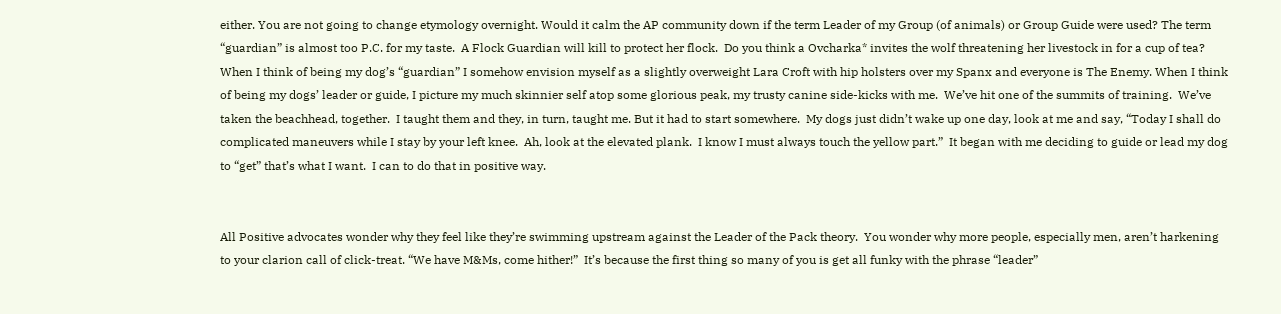either. You are not going to change etymology overnight. Would it calm the AP community down if the term Leader of my Group (of animals) or Group Guide were used? The term “guardian” is almost too P.C. for my taste.  A Flock Guardian will kill to protect her flock.  Do you think a Ovcharka* invites the wolf threatening her livestock in for a cup of tea? When I think of being my dog’s “guardian” I somehow envision myself as a slightly overweight Lara Croft with hip holsters over my Spanx and everyone is The Enemy. When I think of being my dogs’ leader or guide, I picture my much skinnier self atop some glorious peak, my trusty canine side-kicks with me.  We’ve hit one of the summits of training.  We’ve taken the beachhead, together.  I taught them and they, in turn, taught me. But it had to start somewhere.  My dogs just didn’t wake up one day, look at me and say, “Today I shall do complicated maneuvers while I stay by your left knee.  Ah, look at the elevated plank.  I know I must always touch the yellow part.”  It began with me deciding to guide or lead my dog to “get” that’s what I want.  I can to do that in positive way.


All Positive advocates wonder why they feel like they’re swimming upstream against the Leader of the Pack theory.  You wonder why more people, especially men, aren’t harkening to your clarion call of click-treat. “We have M&Ms, come hither!”  It’s because the first thing so many of you is get all funky with the phrase “leader”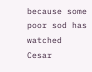because some poor sod has watched Cesar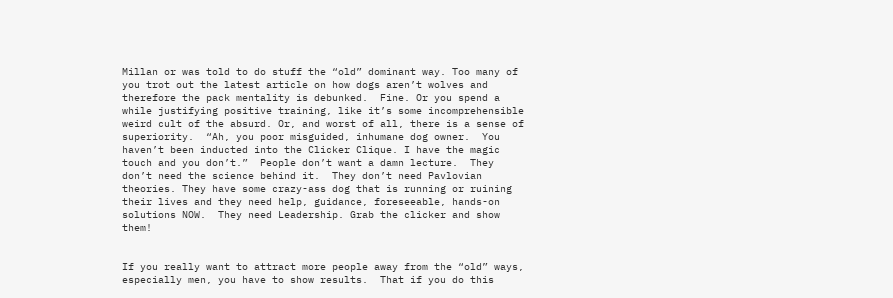Millan or was told to do stuff the “old” dominant way. Too many of you trot out the latest article on how dogs aren’t wolves and therefore the pack mentality is debunked.  Fine. Or you spend a while justifying positive training, like it’s some incomprehensible weird cult of the absurd. Or, and worst of all, there is a sense of superiority.  “Ah, you poor misguided, inhumane dog owner.  You haven’t been inducted into the Clicker Clique. I have the magic touch and you don’t.”  People don’t want a damn lecture.  They don’t need the science behind it.  They don’t need Pavlovian theories. They have some crazy-ass dog that is running or ruining their lives and they need help, guidance, foreseeable, hands-on solutions NOW.  They need Leadership. Grab the clicker and show them!


If you really want to attract more people away from the “old” ways, especially men, you have to show results.  That if you do this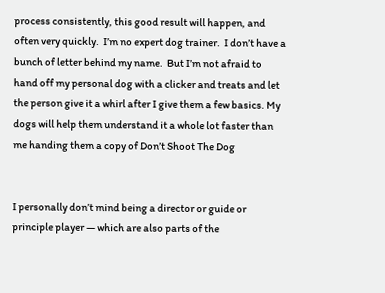process consistently, this good result will happen, and often very quickly.  I’m no expert dog trainer.  I don’t have a bunch of letter behind my name.  But I’m not afraid to hand off my personal dog with a clicker and treats and let the person give it a whirl after I give them a few basics. My dogs will help them understand it a whole lot faster than me handing them a copy of Don’t Shoot The Dog


I personally don’t mind being a director or guide or principle player — which are also parts of the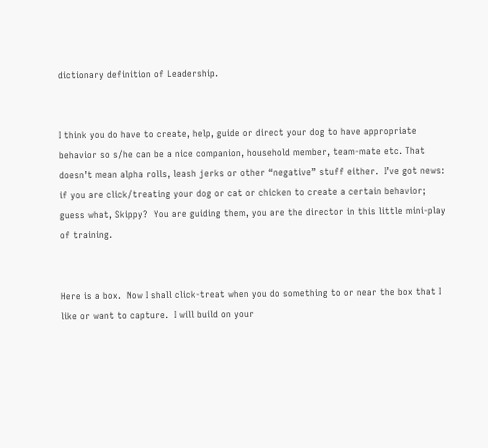dictionary definition of Leadership.


I think you do have to create, help, guide or direct your dog to have appropriate behavior so s/he can be a nice companion, household member, team-mate etc. That doesn’t mean alpha rolls, leash jerks or other “negative” stuff either.  I’ve got news: if you are click/treating your dog or cat or chicken to create a certain behavior; guess what, Skippy?  You are guiding them, you are the director in this little mini-play of training.


Here is a box.  Now I shall click-treat when you do something to or near the box that I like or want to capture.  I will build on your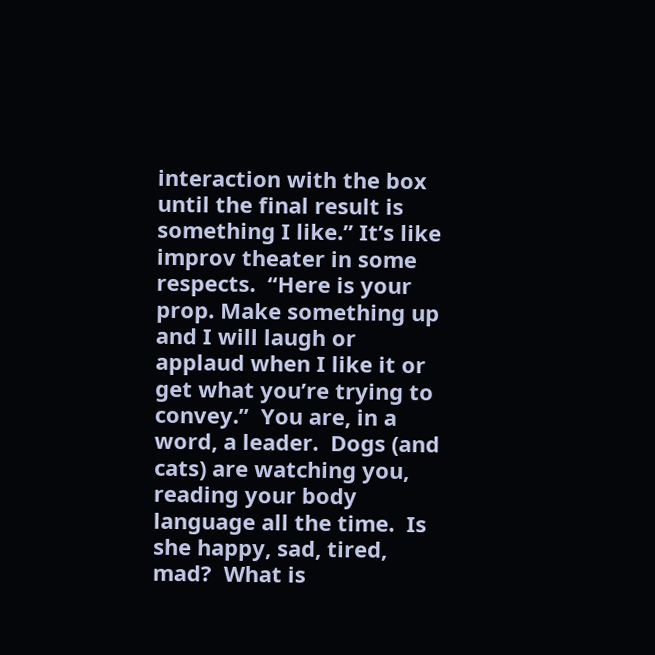interaction with the box until the final result is something I like.” It’s like improv theater in some respects.  “Here is your prop. Make something up and I will laugh or applaud when I like it or get what you’re trying to convey.”  You are, in a word, a leader.  Dogs (and cats) are watching you, reading your body language all the time.  Is she happy, sad, tired, mad?  What is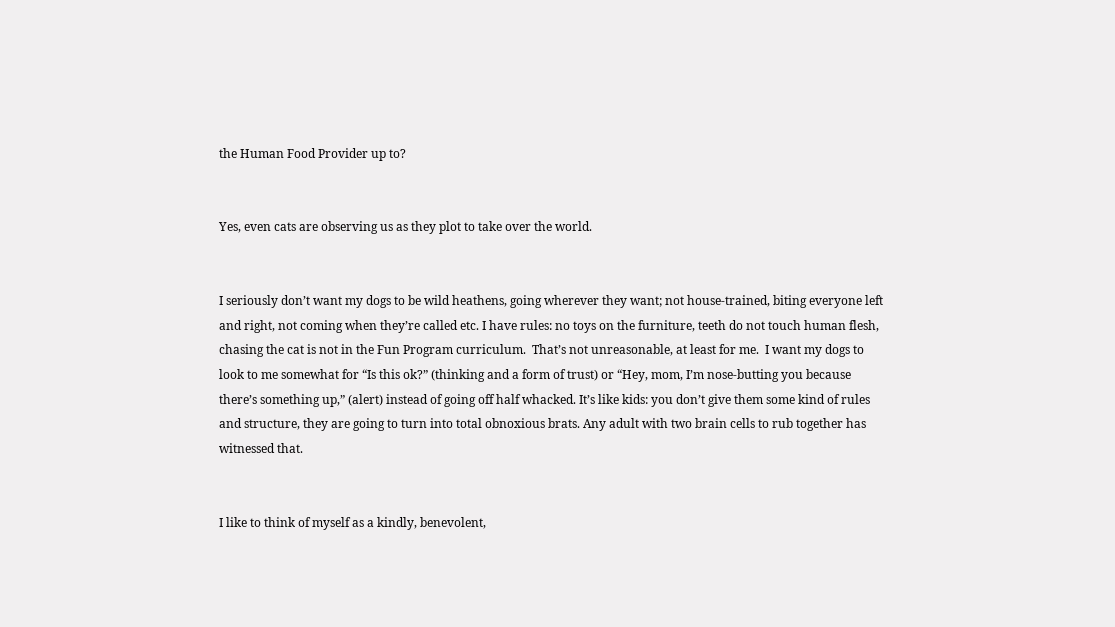the Human Food Provider up to?


Yes, even cats are observing us as they plot to take over the world.


I seriously don’t want my dogs to be wild heathens, going wherever they want; not house-trained, biting everyone left and right, not coming when they’re called etc. I have rules: no toys on the furniture, teeth do not touch human flesh, chasing the cat is not in the Fun Program curriculum.  That’s not unreasonable, at least for me.  I want my dogs to look to me somewhat for “Is this ok?” (thinking and a form of trust) or “Hey, mom, I’m nose-butting you because there’s something up,” (alert) instead of going off half whacked. It’s like kids: you don’t give them some kind of rules and structure, they are going to turn into total obnoxious brats. Any adult with two brain cells to rub together has witnessed that.


I like to think of myself as a kindly, benevolent,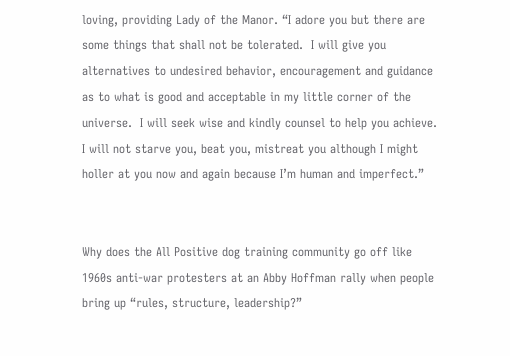loving, providing Lady of the Manor. “I adore you but there are some things that shall not be tolerated.  I will give you alternatives to undesired behavior, encouragement and guidance as to what is good and acceptable in my little corner of the universe.  I will seek wise and kindly counsel to help you achieve.  I will not starve you, beat you, mistreat you although I might holler at you now and again because I’m human and imperfect.”


Why does the All Positive dog training community go off like 1960s anti-war protesters at an Abby Hoffman rally when people bring up “rules, structure, leadership?”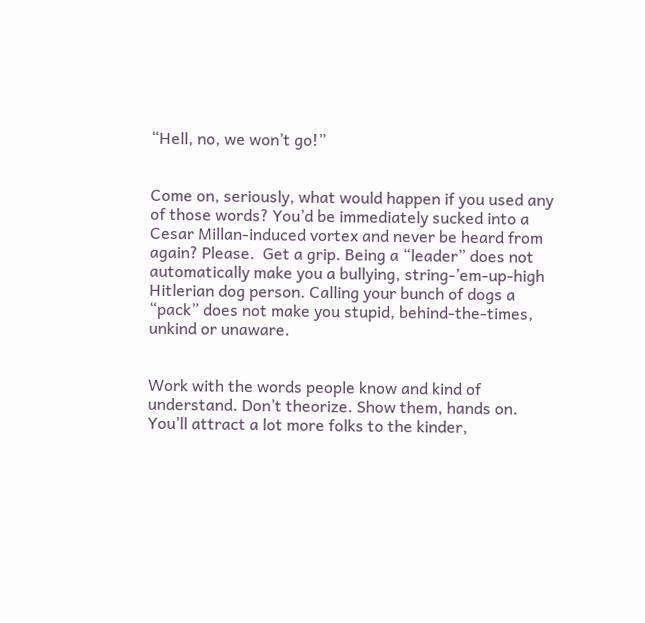“Hell, no, we won’t go!”


Come on, seriously, what would happen if you used any of those words? You’d be immediately sucked into a Cesar Millan-induced vortex and never be heard from again? Please.  Get a grip. Being a “leader” does not automatically make you a bullying, string-’em-up-high Hitlerian dog person. Calling your bunch of dogs a “pack” does not make you stupid, behind-the-times, unkind or unaware.


Work with the words people know and kind of understand. Don’t theorize. Show them, hands on. You’ll attract a lot more folks to the kinder,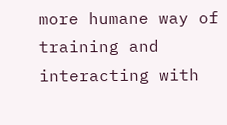more humane way of training and interacting with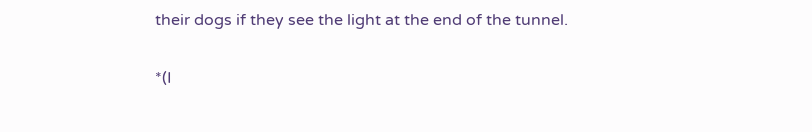their dogs if they see the light at the end of the tunnel.


*(I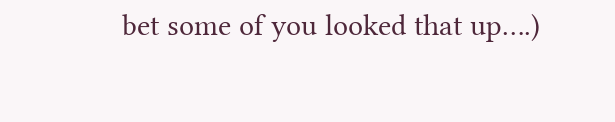bet some of you looked that up….)